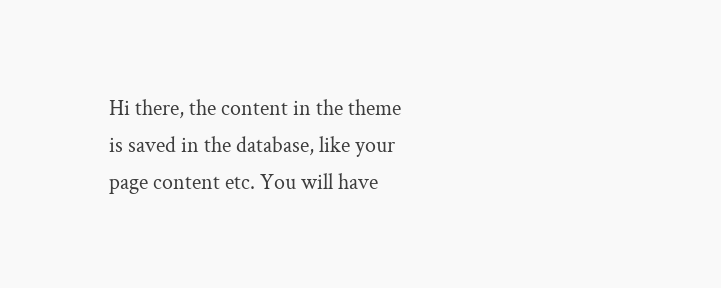Hi there, the content in the theme is saved in the database, like your page content etc. You will have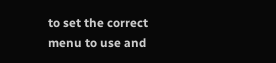to set the correct menu to use and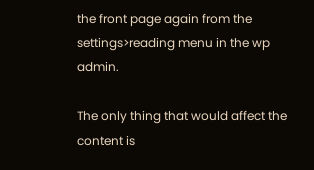the front page again from the settings>reading menu in the wp admin.

The only thing that would affect the content is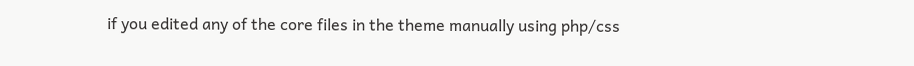if you edited any of the core files in the theme manually using php/css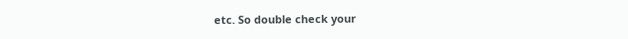etc. So double check your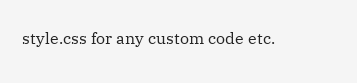style.css for any custom code etc.